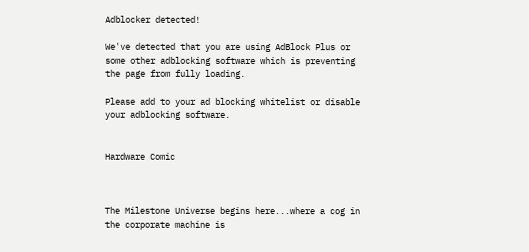Adblocker detected!

We've detected that you are using AdBlock Plus or some other adblocking software which is preventing the page from fully loading.

Please add to your ad blocking whitelist or disable your adblocking software.


Hardware Comic



The Milestone Universe begins here...where a cog in the corporate machine is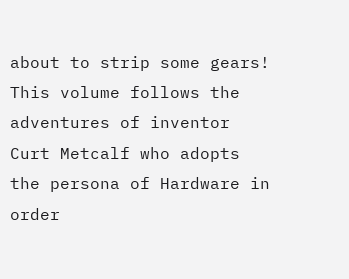about to strip some gears! This volume follows the adventures of inventor Curt Metcalf who adopts the persona of Hardware in order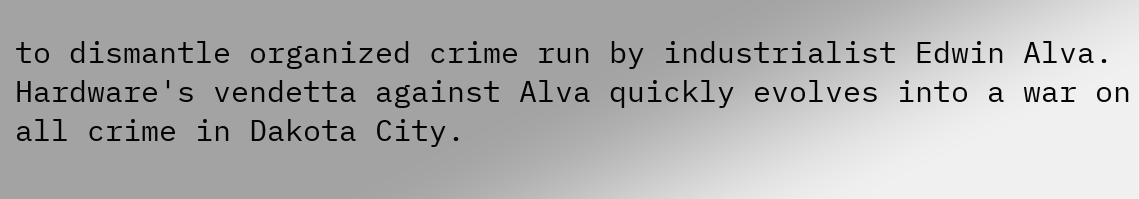to dismantle organized crime run by industrialist Edwin Alva. Hardware's vendetta against Alva quickly evolves into a war on all crime in Dakota City.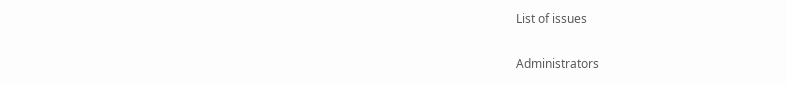List of issues

Administrators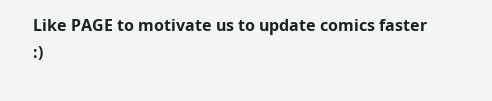Like PAGE to motivate us to update comics faster :)